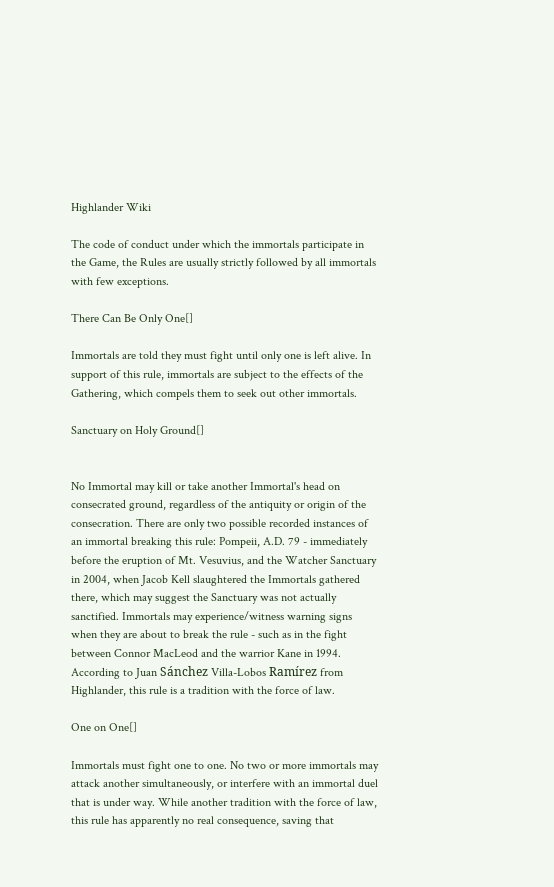Highlander Wiki

The code of conduct under which the immortals participate in the Game, the Rules are usually strictly followed by all immortals with few exceptions.

There Can Be Only One[]

Immortals are told they must fight until only one is left alive. In support of this rule, immortals are subject to the effects of the Gathering, which compels them to seek out other immortals.

Sanctuary on Holy Ground[]


No Immortal may kill or take another Immortal's head on consecrated ground, regardless of the antiquity or origin of the consecration. There are only two possible recorded instances of an immortal breaking this rule: Pompeii, A.D. 79 - immediately before the eruption of Mt. Vesuvius, and the Watcher Sanctuary in 2004, when Jacob Kell slaughtered the Immortals gathered there, which may suggest the Sanctuary was not actually sanctified. Immortals may experience/witness warning signs when they are about to break the rule - such as in the fight between Connor MacLeod and the warrior Kane in 1994. According to Juan Sánchez Villa-Lobos Ramírez from Highlander, this rule is a tradition with the force of law.

One on One[]

Immortals must fight one to one. No two or more immortals may attack another simultaneously, or interfere with an immortal duel that is under way. While another tradition with the force of law, this rule has apparently no real consequence, saving that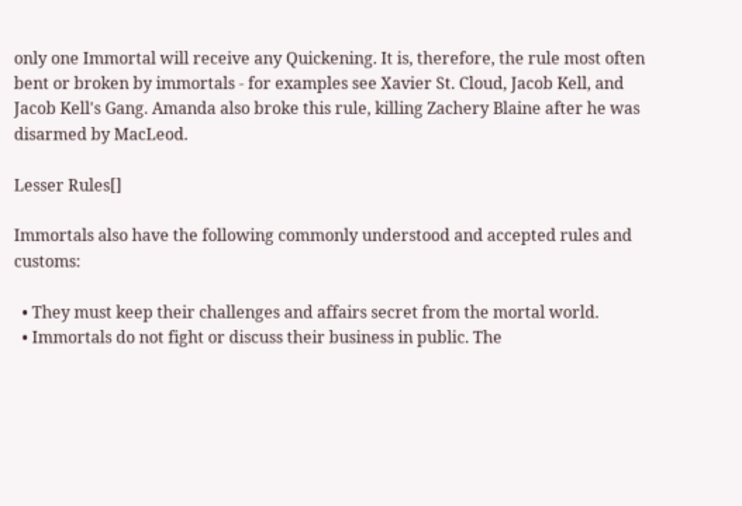only one Immortal will receive any Quickening. It is, therefore, the rule most often bent or broken by immortals - for examples see Xavier St. Cloud, Jacob Kell, and Jacob Kell's Gang. Amanda also broke this rule, killing Zachery Blaine after he was disarmed by MacLeod.

Lesser Rules[]

Immortals also have the following commonly understood and accepted rules and customs:

  • They must keep their challenges and affairs secret from the mortal world.
  • Immortals do not fight or discuss their business in public. The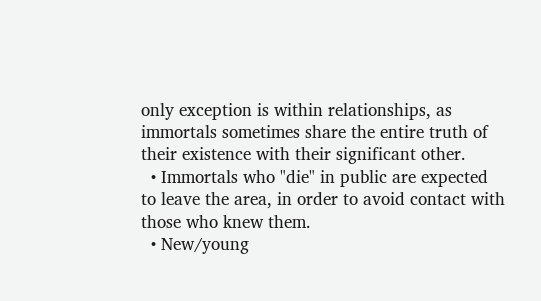only exception is within relationships, as immortals sometimes share the entire truth of their existence with their significant other.
  • Immortals who "die" in public are expected to leave the area, in order to avoid contact with those who knew them.
  • New/young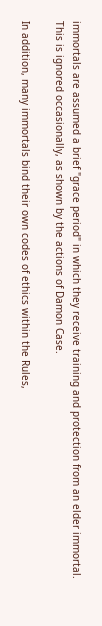immortals are assumed a brief "grace period" in which they receive training and protection from an elder immortal. This is ignored occasionally, as shown by the actions of Damon Case.

In addition, many immortals bind their own codes of ethics within the Rules,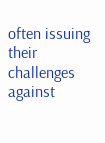often issuing their challenges against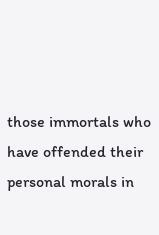those immortals who have offended their personal morals in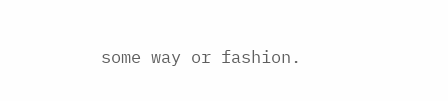some way or fashion.